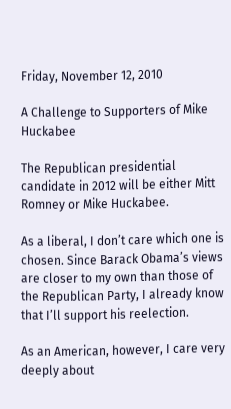Friday, November 12, 2010

A Challenge to Supporters of Mike Huckabee

The Republican presidential candidate in 2012 will be either Mitt Romney or Mike Huckabee.

As a liberal, I don’t care which one is chosen. Since Barack Obama’s views are closer to my own than those of the Republican Party, I already know that I’ll support his reelection.

As an American, however, I care very deeply about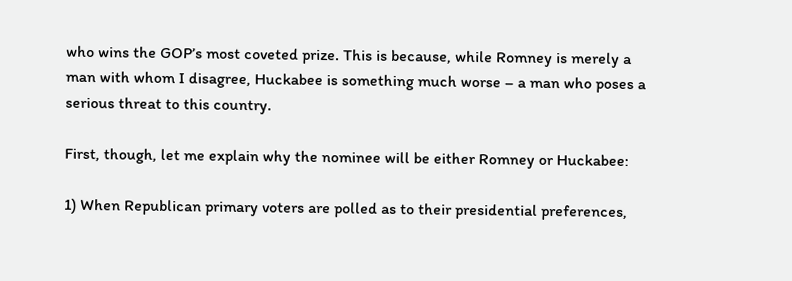who wins the GOP’s most coveted prize. This is because, while Romney is merely a man with whom I disagree, Huckabee is something much worse – a man who poses a serious threat to this country.

First, though, let me explain why the nominee will be either Romney or Huckabee:

1) When Republican primary voters are polled as to their presidential preferences,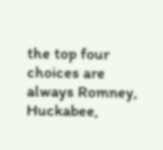the top four choices are always Romney, Huckabee,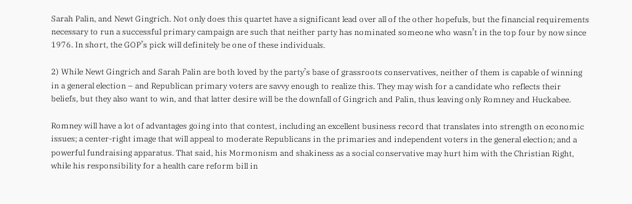Sarah Palin, and Newt Gingrich. Not only does this quartet have a significant lead over all of the other hopefuls, but the financial requirements necessary to run a successful primary campaign are such that neither party has nominated someone who wasn’t in the top four by now since 1976. In short, the GOP’s pick will definitely be one of these individuals.

2) While Newt Gingrich and Sarah Palin are both loved by the party’s base of grassroots conservatives, neither of them is capable of winning in a general election – and Republican primary voters are savvy enough to realize this. They may wish for a candidate who reflects their beliefs, but they also want to win, and that latter desire will be the downfall of Gingrich and Palin, thus leaving only Romney and Huckabee.

Romney will have a lot of advantages going into that contest, including an excellent business record that translates into strength on economic issues; a center-right image that will appeal to moderate Republicans in the primaries and independent voters in the general election; and a powerful fundraising apparatus. That said, his Mormonism and shakiness as a social conservative may hurt him with the Christian Right, while his responsibility for a health care reform bill in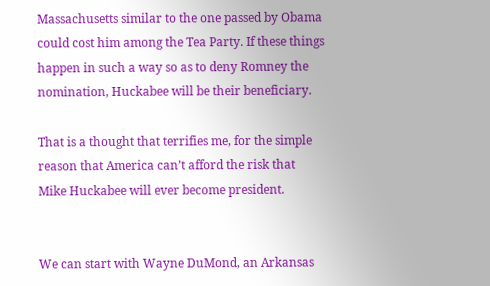Massachusetts similar to the one passed by Obama could cost him among the Tea Party. If these things happen in such a way so as to deny Romney the nomination, Huckabee will be their beneficiary.

That is a thought that terrifies me, for the simple reason that America can’t afford the risk that Mike Huckabee will ever become president.


We can start with Wayne DuMond, an Arkansas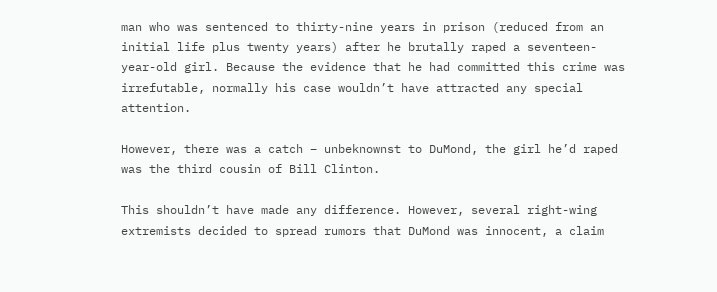man who was sentenced to thirty-nine years in prison (reduced from an initial life plus twenty years) after he brutally raped a seventeen-year-old girl. Because the evidence that he had committed this crime was irrefutable, normally his case wouldn’t have attracted any special attention.

However, there was a catch – unbeknownst to DuMond, the girl he’d raped was the third cousin of Bill Clinton.

This shouldn’t have made any difference. However, several right-wing extremists decided to spread rumors that DuMond was innocent, a claim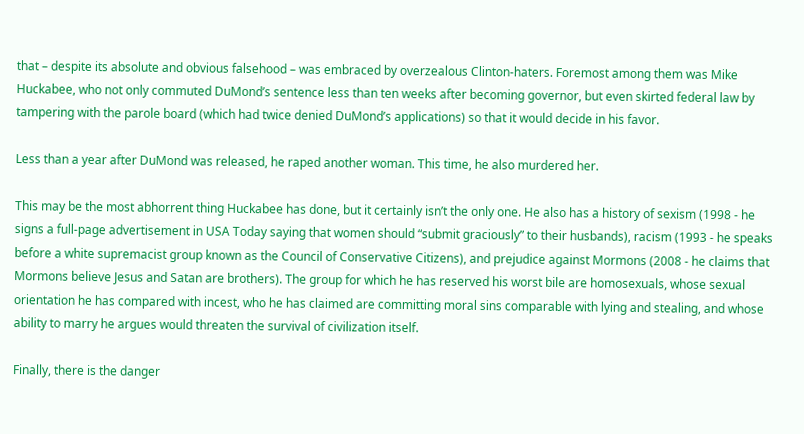that – despite its absolute and obvious falsehood – was embraced by overzealous Clinton-haters. Foremost among them was Mike Huckabee, who not only commuted DuMond’s sentence less than ten weeks after becoming governor, but even skirted federal law by tampering with the parole board (which had twice denied DuMond’s applications) so that it would decide in his favor.

Less than a year after DuMond was released, he raped another woman. This time, he also murdered her.

This may be the most abhorrent thing Huckabee has done, but it certainly isn’t the only one. He also has a history of sexism (1998 - he signs a full-page advertisement in USA Today saying that women should “submit graciously” to their husbands), racism (1993 - he speaks before a white supremacist group known as the Council of Conservative Citizens), and prejudice against Mormons (2008 - he claims that Mormons believe Jesus and Satan are brothers). The group for which he has reserved his worst bile are homosexuals, whose sexual orientation he has compared with incest, who he has claimed are committing moral sins comparable with lying and stealing, and whose ability to marry he argues would threaten the survival of civilization itself.

Finally, there is the danger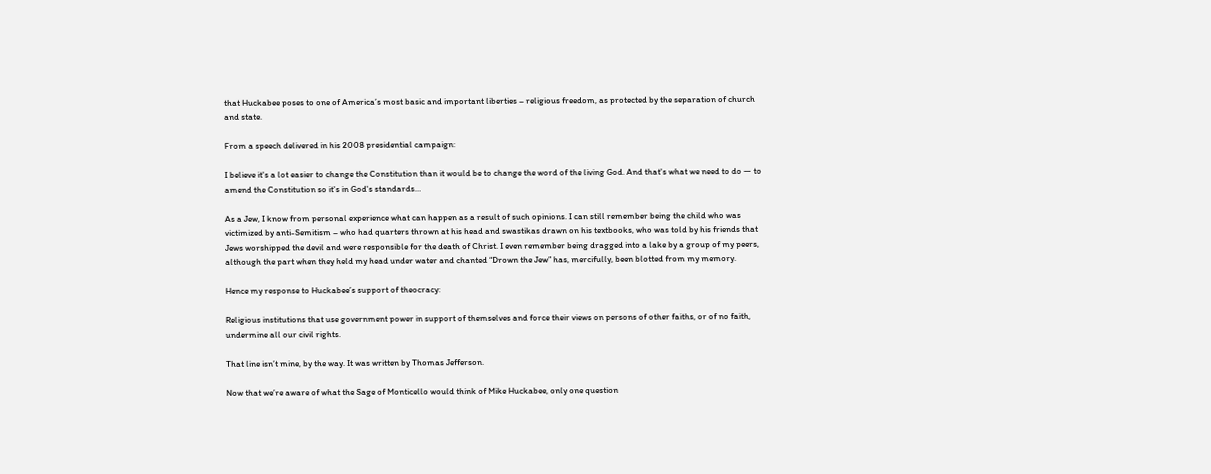that Huckabee poses to one of America’s most basic and important liberties – religious freedom, as protected by the separation of church and state.

From a speech delivered in his 2008 presidential campaign:

I believe it's a lot easier to change the Constitution than it would be to change the word of the living God. And that's what we need to do — to amend the Constitution so it's in God's standards…

As a Jew, I know from personal experience what can happen as a result of such opinions. I can still remember being the child who was victimized by anti-Semitism – who had quarters thrown at his head and swastikas drawn on his textbooks, who was told by his friends that Jews worshipped the devil and were responsible for the death of Christ. I even remember being dragged into a lake by a group of my peers, although the part when they held my head under water and chanted “Drown the Jew” has, mercifully, been blotted from my memory.

Hence my response to Huckabee’s support of theocracy:

Religious institutions that use government power in support of themselves and force their views on persons of other faiths, or of no faith, undermine all our civil rights.

That line isn’t mine, by the way. It was written by Thomas Jefferson.

Now that we’re aware of what the Sage of Monticello would think of Mike Huckabee, only one question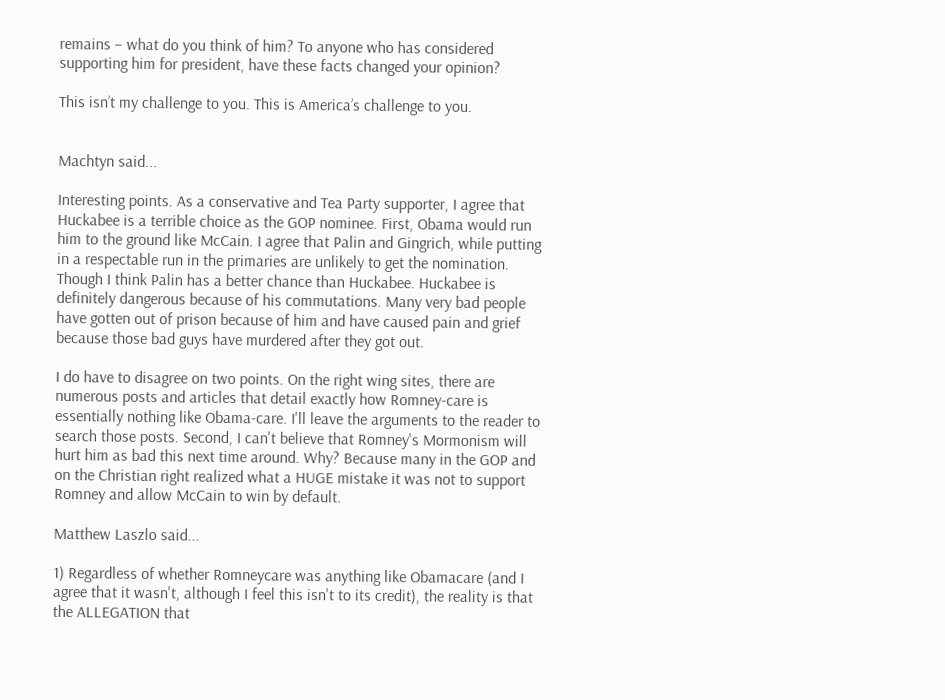remains – what do you think of him? To anyone who has considered supporting him for president, have these facts changed your opinion?

This isn’t my challenge to you. This is America’s challenge to you.


Machtyn said...

Interesting points. As a conservative and Tea Party supporter, I agree that Huckabee is a terrible choice as the GOP nominee. First, Obama would run him to the ground like McCain. I agree that Palin and Gingrich, while putting in a respectable run in the primaries are unlikely to get the nomination. Though I think Palin has a better chance than Huckabee. Huckabee is definitely dangerous because of his commutations. Many very bad people have gotten out of prison because of him and have caused pain and grief because those bad guys have murdered after they got out.

I do have to disagree on two points. On the right wing sites, there are numerous posts and articles that detail exactly how Romney-care is essentially nothing like Obama-care. I'll leave the arguments to the reader to search those posts. Second, I can't believe that Romney's Mormonism will hurt him as bad this next time around. Why? Because many in the GOP and on the Christian right realized what a HUGE mistake it was not to support Romney and allow McCain to win by default.

Matthew Laszlo said...

1) Regardless of whether Romneycare was anything like Obamacare (and I agree that it wasn't, although I feel this isn't to its credit), the reality is that the ALLEGATION that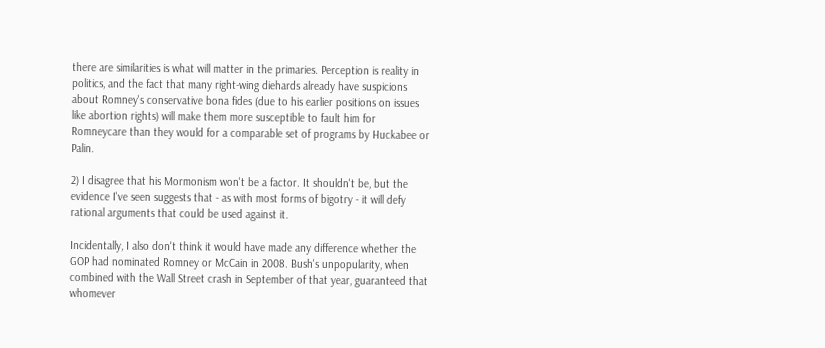there are similarities is what will matter in the primaries. Perception is reality in politics, and the fact that many right-wing diehards already have suspicions about Romney's conservative bona fides (due to his earlier positions on issues like abortion rights) will make them more susceptible to fault him for Romneycare than they would for a comparable set of programs by Huckabee or Palin.

2) I disagree that his Mormonism won't be a factor. It shouldn't be, but the evidence I've seen suggests that - as with most forms of bigotry - it will defy rational arguments that could be used against it.

Incidentally, I also don't think it would have made any difference whether the GOP had nominated Romney or McCain in 2008. Bush's unpopularity, when combined with the Wall Street crash in September of that year, guaranteed that whomever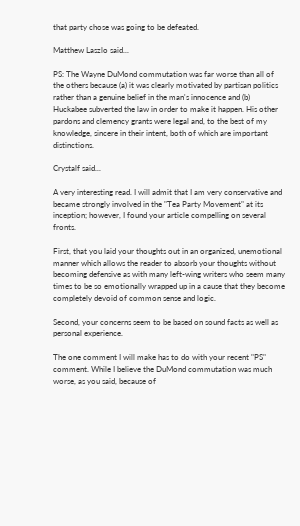that party chose was going to be defeated.

Matthew Laszlo said...

PS: The Wayne DuMond commutation was far worse than all of the others because (a) it was clearly motivated by partisan politics rather than a genuine belief in the man's innocence and (b) Huckabee subverted the law in order to make it happen. His other pardons and clemency grants were legal and, to the best of my knowledge, sincere in their intent, both of which are important distinctions.

Crystalf said...

A very interesting read. I will admit that I am very conservative and became strongly involved in the "Tea Party Movement" at its inception; however, I found your article compelling on several fronts.

First, that you laid your thoughts out in an organized, unemotional manner which allows the reader to absorb your thoughts without becoming defensive as with many left-wing writers who seem many times to be so emotionally wrapped up in a cause that they become completely devoid of common sense and logic.

Second, your concerns seem to be based on sound facts as well as personal experience.

The one comment I will make has to do with your recent "PS" comment. While I believe the DuMond commutation was much worse, as you said, because of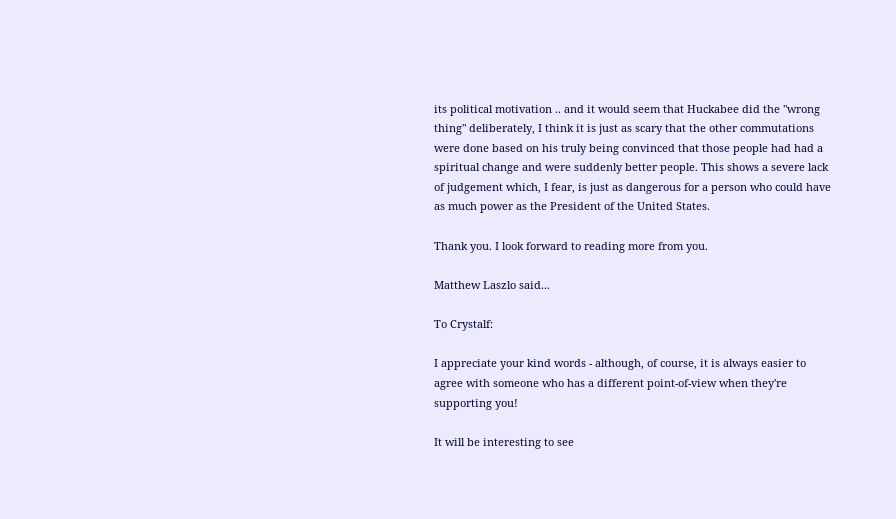its political motivation .. and it would seem that Huckabee did the "wrong thing" deliberately, I think it is just as scary that the other commutations were done based on his truly being convinced that those people had had a spiritual change and were suddenly better people. This shows a severe lack of judgement which, I fear, is just as dangerous for a person who could have as much power as the President of the United States.

Thank you. I look forward to reading more from you.

Matthew Laszlo said...

To Crystalf:

I appreciate your kind words - although, of course, it is always easier to agree with someone who has a different point-of-view when they're supporting you!

It will be interesting to see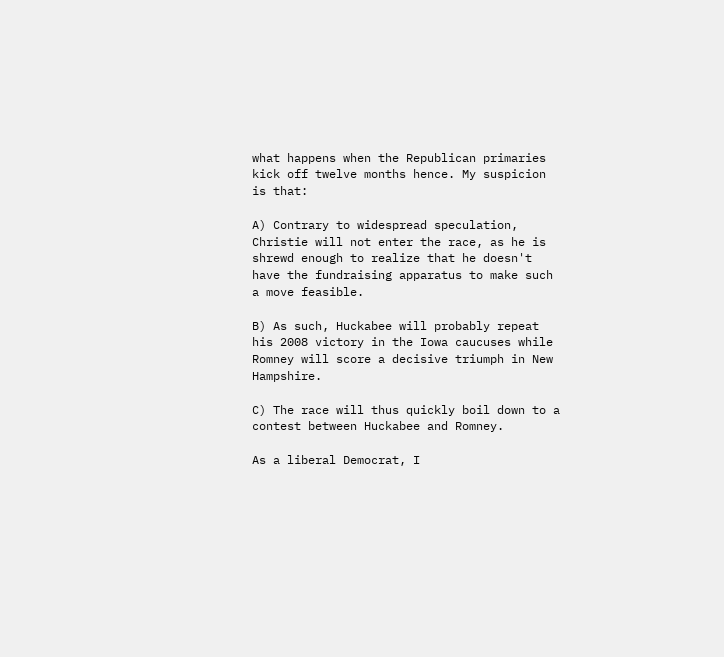what happens when the Republican primaries kick off twelve months hence. My suspicion is that:

A) Contrary to widespread speculation, Christie will not enter the race, as he is shrewd enough to realize that he doesn't have the fundraising apparatus to make such a move feasible.

B) As such, Huckabee will probably repeat his 2008 victory in the Iowa caucuses while Romney will score a decisive triumph in New Hampshire.

C) The race will thus quickly boil down to a contest between Huckabee and Romney.

As a liberal Democrat, I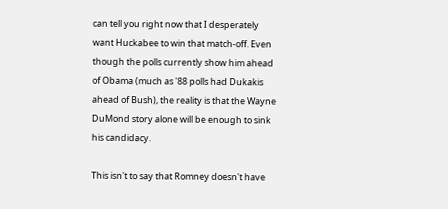can tell you right now that I desperately want Huckabee to win that match-off. Even though the polls currently show him ahead of Obama (much as '88 polls had Dukakis ahead of Bush), the reality is that the Wayne DuMond story alone will be enough to sink his candidacy.

This isn't to say that Romney doesn't have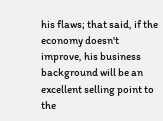his flaws; that said, if the economy doesn't improve, his business background will be an excellent selling point to the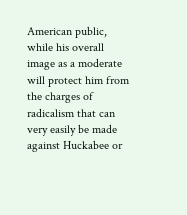American public, while his overall image as a moderate will protect him from the charges of radicalism that can very easily be made against Huckabee or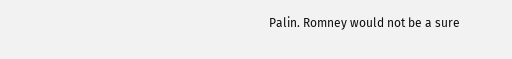Palin. Romney would not be a sure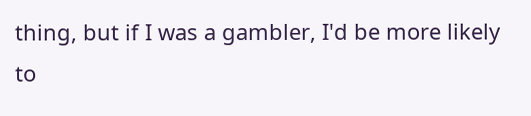thing, but if I was a gambler, I'd be more likely to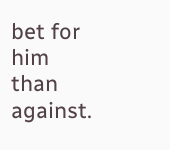bet for him than against.